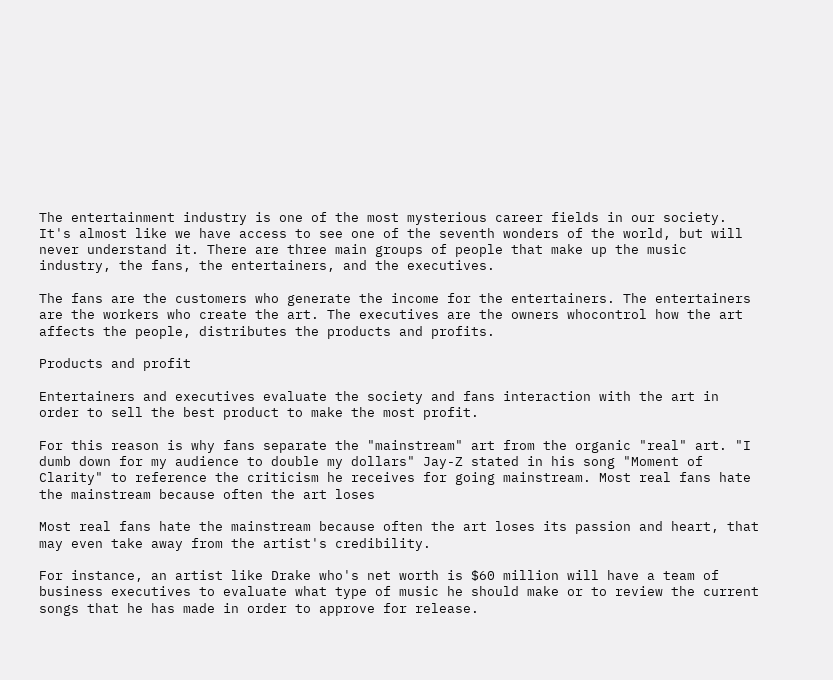The entertainment industry is one of the most mysterious career fields in our society. It's almost like we have access to see one of the seventh wonders of the world, but will never understand it. There are three main groups of people that make up the music industry, the fans, the entertainers, and the executives.

The fans are the customers who generate the income for the entertainers. The entertainers are the workers who create the art. The executives are the owners whocontrol how the art affects the people, distributes the products and profits.

Products and profit

Entertainers and executives evaluate the society and fans interaction with the art in order to sell the best product to make the most profit.

For this reason is why fans separate the "mainstream" art from the organic "real" art. "I dumb down for my audience to double my dollars" Jay-Z stated in his song "Moment of Clarity" to reference the criticism he receives for going mainstream. Most real fans hate the mainstream because often the art loses

Most real fans hate the mainstream because often the art loses its passion and heart, that may even take away from the artist's credibility.

For instance, an artist like Drake who's net worth is $60 million will have a team of business executives to evaluate what type of music he should make or to review the current songs that he has made in order to approve for release.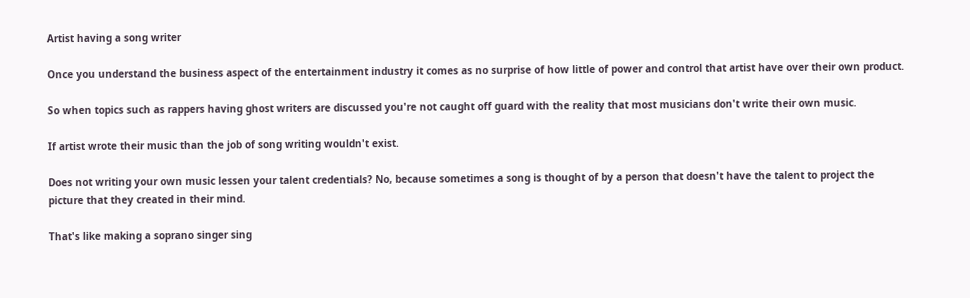Artist having a song writer

Once you understand the business aspect of the entertainment industry it comes as no surprise of how little of power and control that artist have over their own product.

So when topics such as rappers having ghost writers are discussed you're not caught off guard with the reality that most musicians don't write their own music.

If artist wrote their music than the job of song writing wouldn't exist.

Does not writing your own music lessen your talent credentials? No, because sometimes a song is thought of by a person that doesn't have the talent to project the picture that they created in their mind.

That's like making a soprano singer sing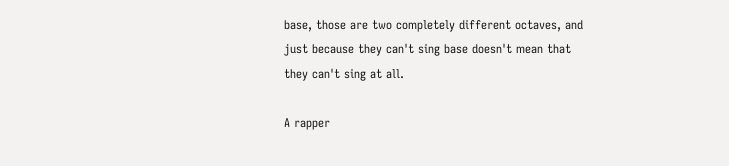base, those are two completely different octaves, and just because they can't sing base doesn't mean that they can't sing at all.

A rapper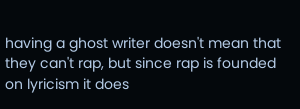having a ghost writer doesn't mean that they can't rap, but since rap is founded on lyricism it does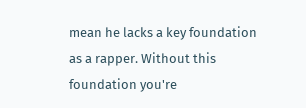mean he lacks a key foundation as a rapper. Without this foundation you're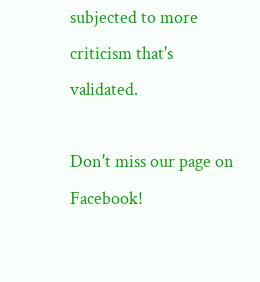subjected to more criticism that's validated.

Don't miss our page on Facebook!